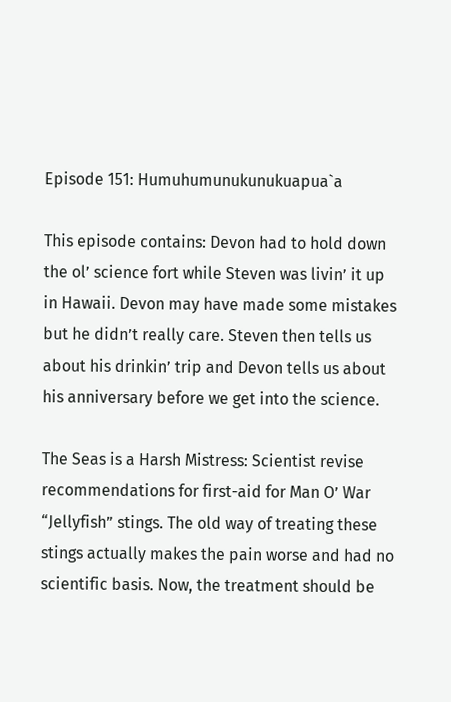Episode 151: Humuhumunukunukuapua`a

This episode contains: Devon had to hold down the ol’ science fort while Steven was livin’ it up in Hawaii. Devon may have made some mistakes but he didn’t really care. Steven then tells us about his drinkin’ trip and Devon tells us about his anniversary before we get into the science.

The Seas is a Harsh Mistress: Scientist revise recommendations for first-aid for Man O’ War “Jellyfish” stings. The old way of treating these stings actually makes the pain worse and had no scientific basis. Now, the treatment should be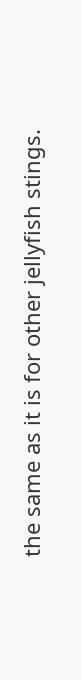the same as it is for other jellyfish stings.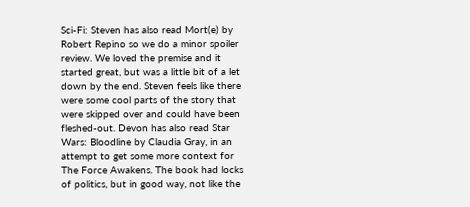Sci-Fi: Steven has also read Mort(e) by Robert Repino so we do a minor spoiler review. We loved the premise and it started great, but was a little bit of a let down by the end. Steven feels like there were some cool parts of the story that were skipped over and could have been fleshed-out. Devon has also read Star Wars: Bloodline by Claudia Gray, in an attempt to get some more context for The Force Awakens. The book had locks of politics, but in good way, not like the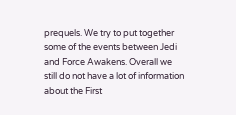prequels. We try to put together some of the events between Jedi and Force Awakens. Overall we still do not have a lot of information about the First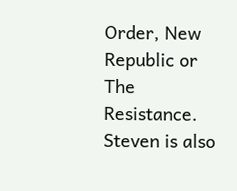Order, New Republic or The Resistance. Steven is also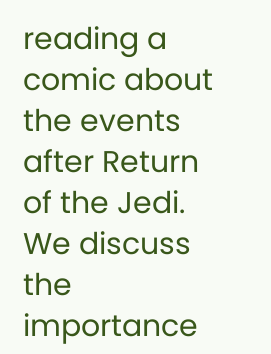reading a comic about the events after Return of the Jedi. We discuss the importance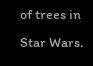of trees in Star Wars.